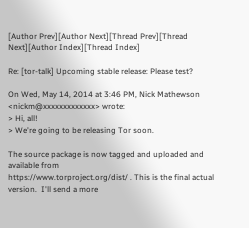[Author Prev][Author Next][Thread Prev][Thread Next][Author Index][Thread Index]

Re: [tor-talk] Upcoming stable release: Please test?

On Wed, May 14, 2014 at 3:46 PM, Nick Mathewson <nickm@xxxxxxxxxxxxx> wrote:
> Hi, all!
> We're going to be releasing Tor soon.

The source package is now tagged and uploaded and available from
https://www.torproject.org/dist/ . This is the final actual
version.  I'll send a more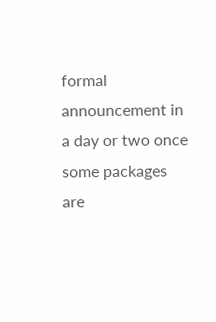formal announcement in a day or two once
some packages are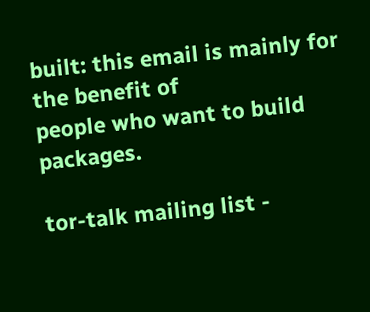built: this email is mainly for the benefit of
people who want to build packages.

tor-talk mailing list -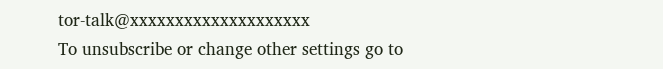tor-talk@xxxxxxxxxxxxxxxxxxxx
To unsubscribe or change other settings go to